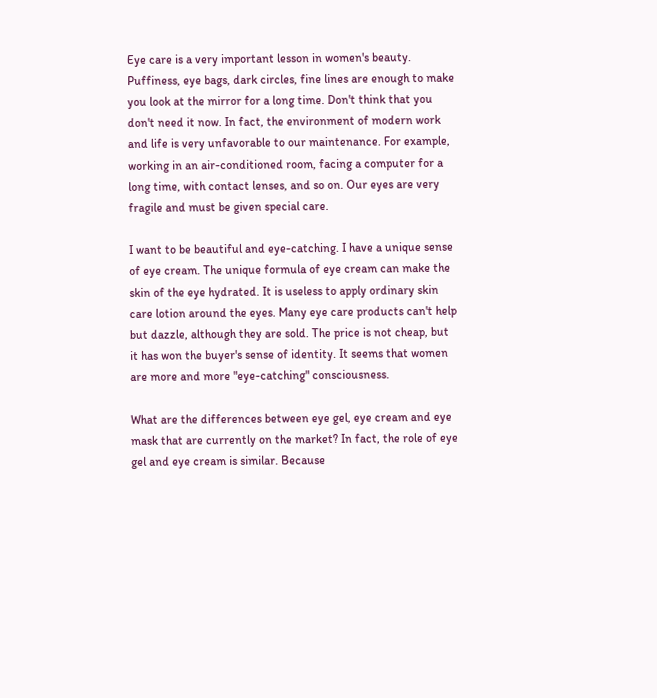Eye care is a very important lesson in women's beauty. Puffiness, eye bags, dark circles, fine lines are enough to make you look at the mirror for a long time. Don't think that you don't need it now. In fact, the environment of modern work and life is very unfavorable to our maintenance. For example, working in an air-conditioned room, facing a computer for a long time, with contact lenses, and so on. Our eyes are very fragile and must be given special care.

I want to be beautiful and eye-catching. I have a unique sense of eye cream. The unique formula of eye cream can make the skin of the eye hydrated. It is useless to apply ordinary skin care lotion around the eyes. Many eye care products can't help but dazzle, although they are sold. The price is not cheap, but it has won the buyer's sense of identity. It seems that women are more and more "eye-catching" consciousness.

What are the differences between eye gel, eye cream and eye mask that are currently on the market? In fact, the role of eye gel and eye cream is similar. Because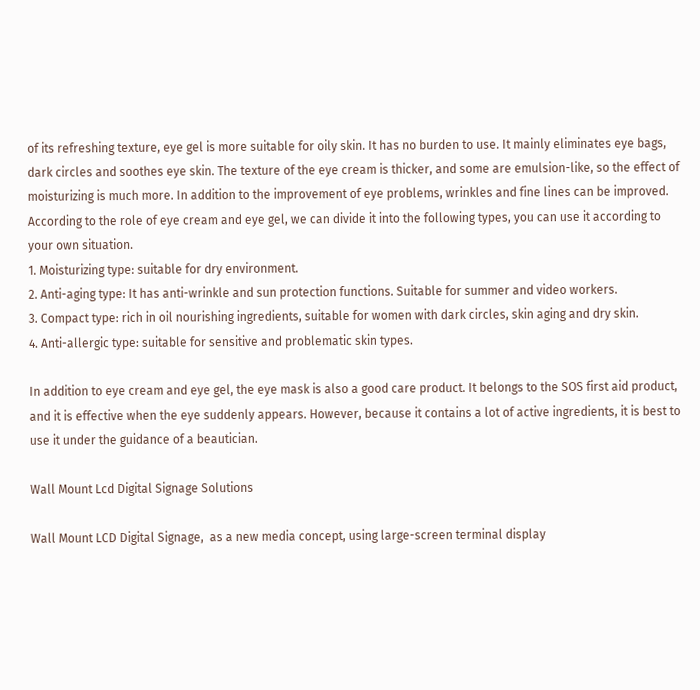of its refreshing texture, eye gel is more suitable for oily skin. It has no burden to use. It mainly eliminates eye bags, dark circles and soothes eye skin. The texture of the eye cream is thicker, and some are emulsion-like, so the effect of moisturizing is much more. In addition to the improvement of eye problems, wrinkles and fine lines can be improved.
According to the role of eye cream and eye gel, we can divide it into the following types, you can use it according to your own situation.
1. Moisturizing type: suitable for dry environment.
2. Anti-aging type: It has anti-wrinkle and sun protection functions. Suitable for summer and video workers.
3. Compact type: rich in oil nourishing ingredients, suitable for women with dark circles, skin aging and dry skin.
4. Anti-allergic type: suitable for sensitive and problematic skin types.

In addition to eye cream and eye gel, the eye mask is also a good care product. It belongs to the SOS first aid product, and it is effective when the eye suddenly appears. However, because it contains a lot of active ingredients, it is best to use it under the guidance of a beautician.

Wall Mount Lcd Digital Signage Solutions

Wall Mount LCD Digital Signage,  as a new media concept, using large-screen terminal display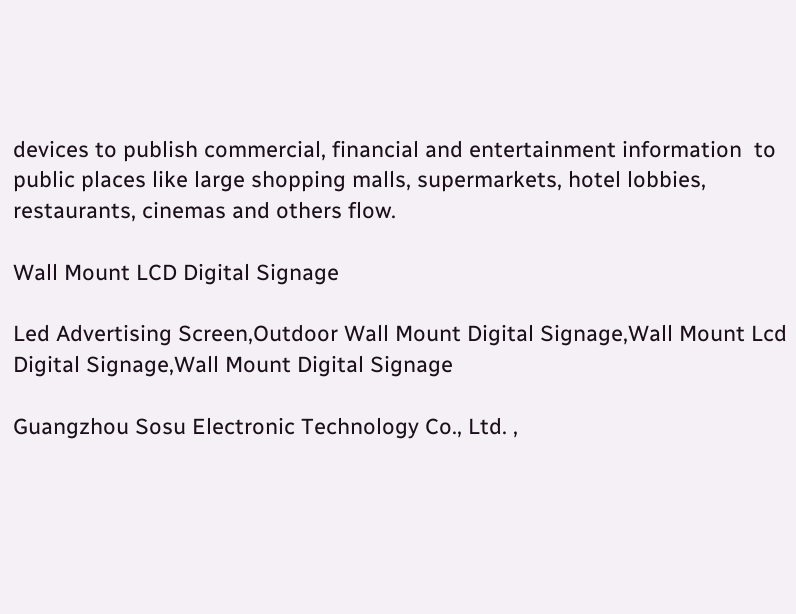devices to publish commercial, financial and entertainment information  to public places like large shopping malls, supermarkets, hotel lobbies, restaurants, cinemas and others flow.

Wall Mount LCD Digital Signage

Led Advertising Screen,Outdoor Wall Mount Digital Signage,Wall Mount Lcd Digital Signage,Wall Mount Digital Signage

Guangzhou Sosu Electronic Technology Co., Ltd. ,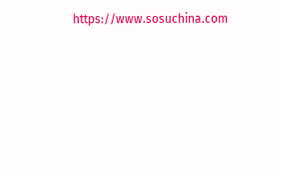https://www.sosuchina.com